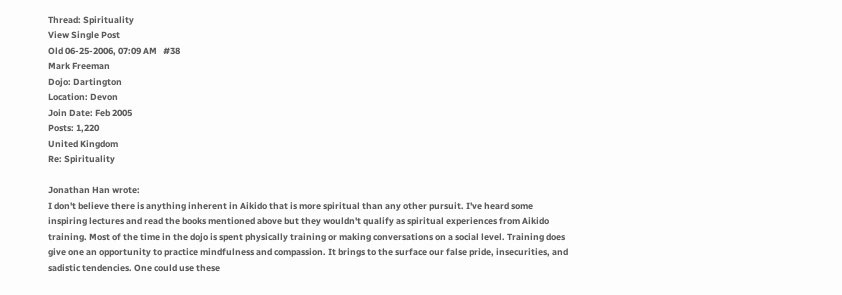Thread: Spirituality
View Single Post
Old 06-25-2006, 07:09 AM   #38
Mark Freeman
Dojo: Dartington
Location: Devon
Join Date: Feb 2005
Posts: 1,220
United Kingdom
Re: Spirituality

Jonathan Han wrote:
I don't believe there is anything inherent in Aikido that is more spiritual than any other pursuit. I've heard some inspiring lectures and read the books mentioned above but they wouldn't qualify as spiritual experiences from Aikido training. Most of the time in the dojo is spent physically training or making conversations on a social level. Training does give one an opportunity to practice mindfulness and compassion. It brings to the surface our false pride, insecurities, and sadistic tendencies. One could use these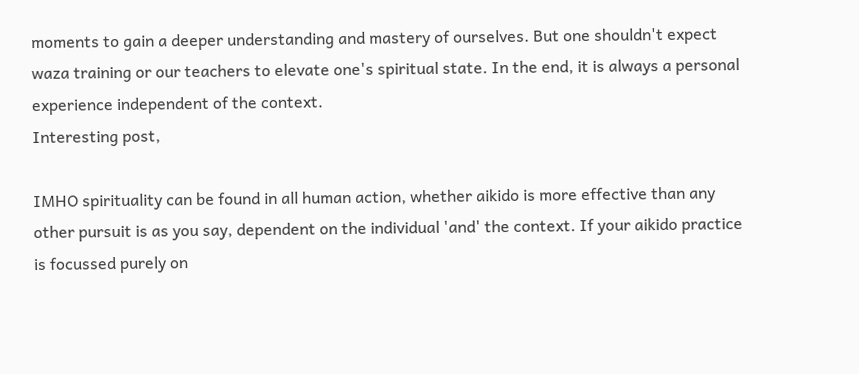moments to gain a deeper understanding and mastery of ourselves. But one shouldn't expect waza training or our teachers to elevate one's spiritual state. In the end, it is always a personal experience independent of the context.
Interesting post,

IMHO spirituality can be found in all human action, whether aikido is more effective than any other pursuit is as you say, dependent on the individual 'and' the context. If your aikido practice is focussed purely on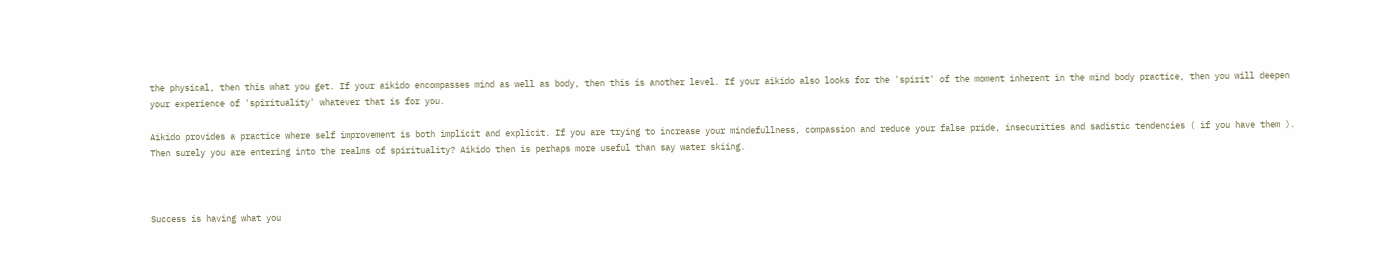the physical, then this what you get. If your aikido encompasses mind as well as body, then this is another level. If your aikido also looks for the 'spirit' of the moment inherent in the mind body practice, then you will deepen your experience of 'spirituality' whatever that is for you.

Aikido provides a practice where self improvement is both implicit and explicit. If you are trying to increase your mindefullness, compassion and reduce your false pride, insecurities and sadistic tendencies ( if you have them ). Then surely you are entering into the realms of spirituality? Aikido then is perhaps more useful than say water skiing.



Success is having what you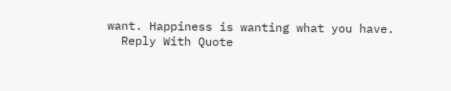want. Happiness is wanting what you have.
  Reply With Quote